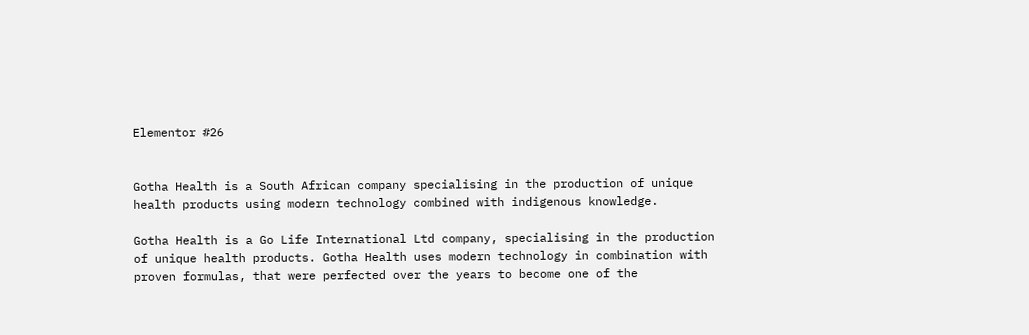Elementor #26


Gotha Health is a South African company specialising in the production of unique health products using modern technology combined with indigenous knowledge.

Gotha Health is a Go Life International Ltd company, specialising in the production of unique health products. Gotha Health uses modern technology in combination with proven formulas, that were perfected over the years to become one of the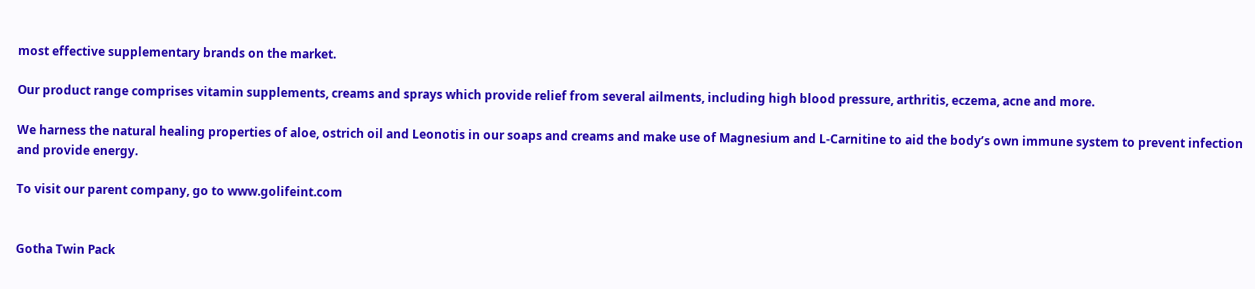most effective supplementary brands on the market.

Our product range comprises vitamin supplements, creams and sprays which provide relief from several ailments, including high blood pressure, arthritis, eczema, acne and more.

We harness the natural healing properties of aloe, ostrich oil and Leonotis in our soaps and creams and make use of Magnesium and L-Carnitine to aid the body’s own immune system to prevent infection and provide energy.

To visit our parent company, go to www.golifeint.com


Gotha Twin Pack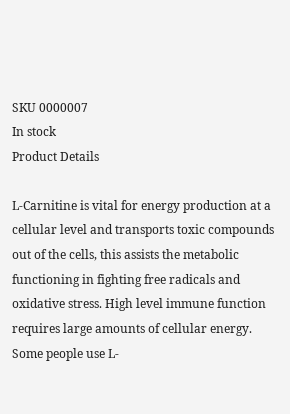SKU 0000007
In stock
Product Details

L-Carnitine is vital for energy production at a cellular level and transports toxic compounds out of the cells, this assists the metabolic functioning in fighting free radicals and oxidative stress. High level immune function requires large amounts of cellular energy. Some people use L-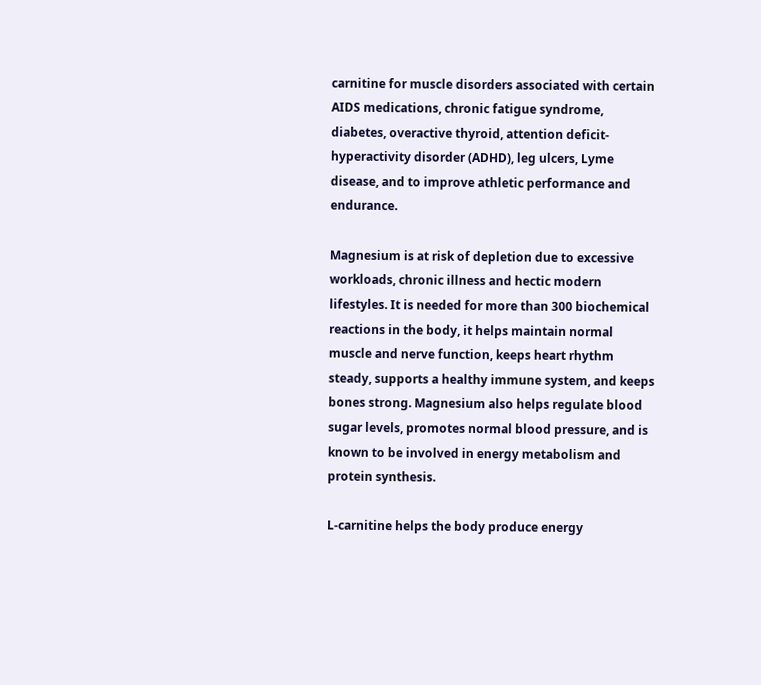carnitine for muscle disorders associated with certain AIDS medications, chronic fatigue syndrome, diabetes, overactive thyroid, attention deficit-hyperactivity disorder (ADHD), leg ulcers, Lyme disease, and to improve athletic performance and endurance.

Magnesium is at risk of depletion due to excessive workloads, chronic illness and hectic modern lifestyles. It is needed for more than 300 biochemical reactions in the body, it helps maintain normal muscle and nerve function, keeps heart rhythm steady, supports a healthy immune system, and keeps bones strong. Magnesium also helps regulate blood sugar levels, promotes normal blood pressure, and is known to be involved in energy metabolism and protein synthesis.

L-carnitine helps the body produce energy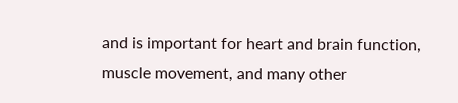and is important for heart and brain function, muscle movement, and many other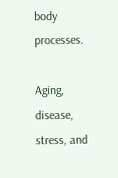body processes.

Aging, disease, stress, and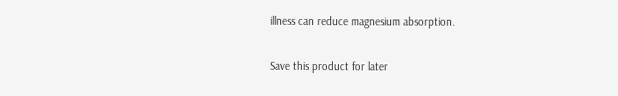illness can reduce magnesium absorption.

Save this product for later